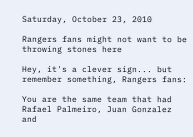Saturday, October 23, 2010

Rangers fans might not want to be throwing stones here

Hey, it's a clever sign... but remember something, Rangers fans:

You are the same team that had Rafael Palmeiro, Juan Gonzalez and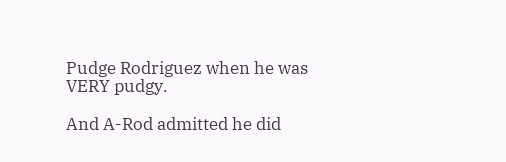Pudge Rodriguez when he was VERY pudgy.

And A-Rod admitted he did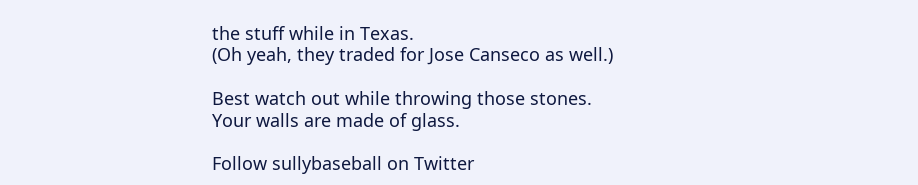the stuff while in Texas.
(Oh yeah, they traded for Jose Canseco as well.)

Best watch out while throwing those stones.
Your walls are made of glass.

Follow sullybaseball on Twitter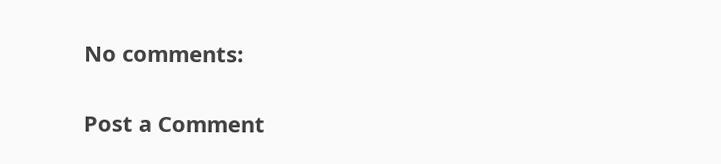No comments:

Post a Comment